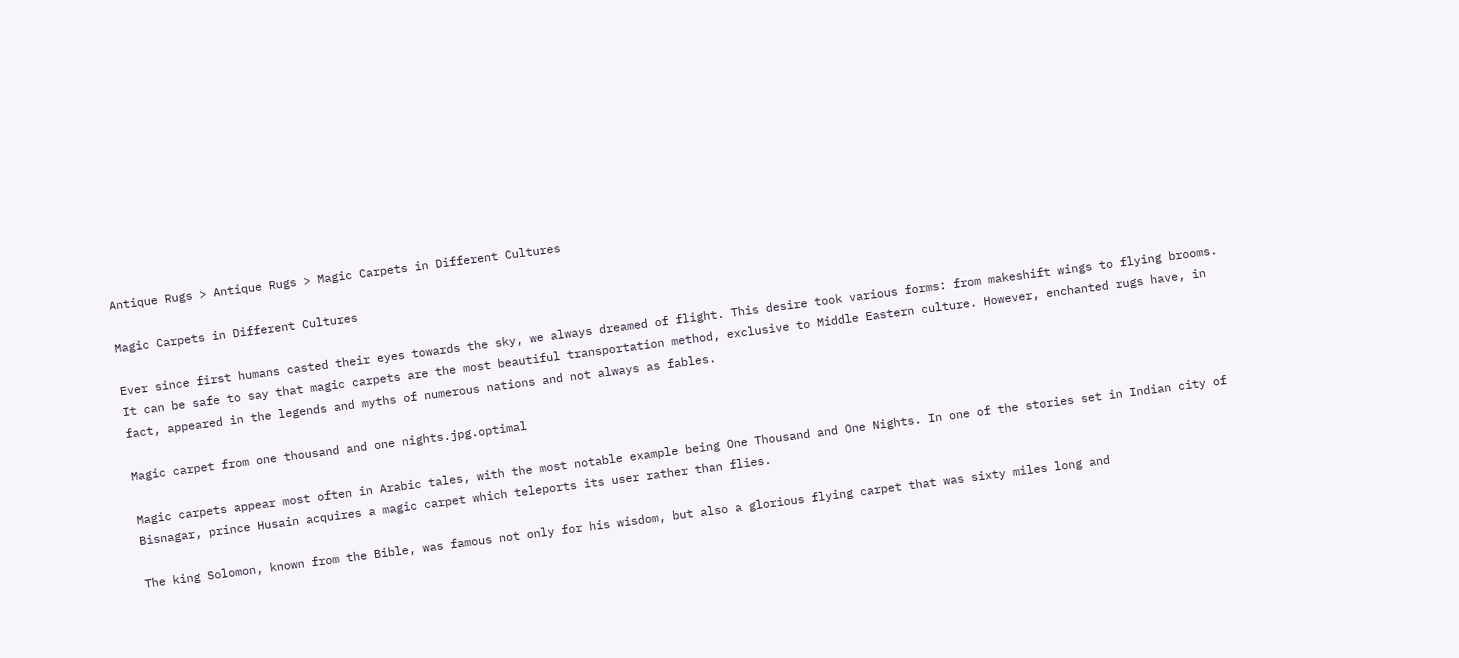Antique Rugs > Antique Rugs > Magic Carpets in Different Cultures

Magic Carpets in Different Cultures

Ever since first humans casted their eyes towards the sky, we always dreamed of flight. This desire took various forms: from makeshift wings to flying brooms. It can be safe to say that magic carpets are the most beautiful transportation method, exclusive to Middle Eastern culture. However, enchanted rugs have, in fact, appeared in the legends and myths of numerous nations and not always as fables.

Magic carpet from one thousand and one nights.jpg.optimal

Magic carpets appear most often in Arabic tales, with the most notable example being One Thousand and One Nights. In one of the stories set in Indian city of Bisnagar, prince Husain acquires a magic carpet which teleports its user rather than flies.

The king Solomon, known from the Bible, was famous not only for his wisdom, but also a glorious flying carpet that was sixty miles long and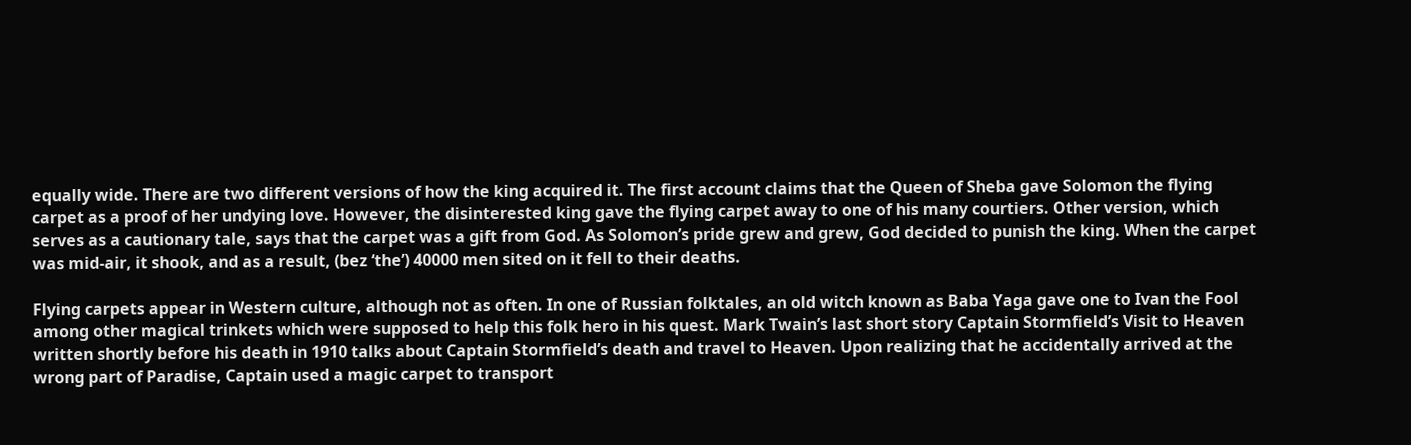equally wide. There are two different versions of how the king acquired it. The first account claims that the Queen of Sheba gave Solomon the flying carpet as a proof of her undying love. However, the disinterested king gave the flying carpet away to one of his many courtiers. Other version, which serves as a cautionary tale, says that the carpet was a gift from God. As Solomon’s pride grew and grew, God decided to punish the king. When the carpet was mid-air, it shook, and as a result, (bez ‘the’) 40000 men sited on it fell to their deaths.

Flying carpets appear in Western culture, although not as often. In one of Russian folktales, an old witch known as Baba Yaga gave one to Ivan the Fool among other magical trinkets which were supposed to help this folk hero in his quest. Mark Twain’s last short story Captain Stormfield’s Visit to Heaven written shortly before his death in 1910 talks about Captain Stormfield’s death and travel to Heaven. Upon realizing that he accidentally arrived at the wrong part of Paradise, Captain used a magic carpet to transport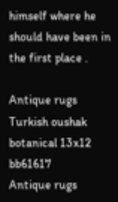himself where he should have been in the first place .

Antique rugs Turkish oushak botanical 13x12 bb61617
Antique rugs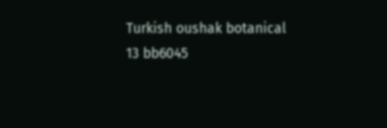Turkish oushak botanical 13 bb6045